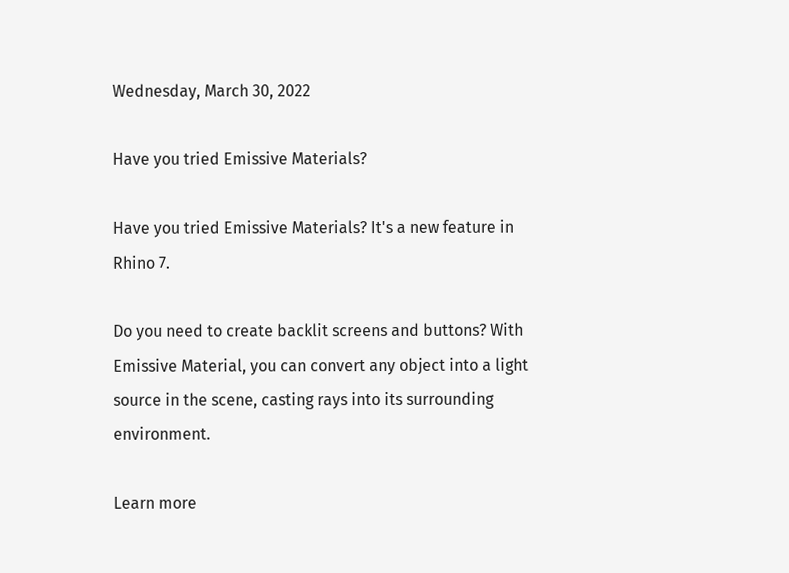Wednesday, March 30, 2022

Have you tried Emissive Materials?

Have you tried Emissive Materials? It's a new feature in Rhino 7.

Do you need to create backlit screens and buttons? With Emissive Material, you can convert any object into a light source in the scene, casting rays into its surrounding environment.

Learn more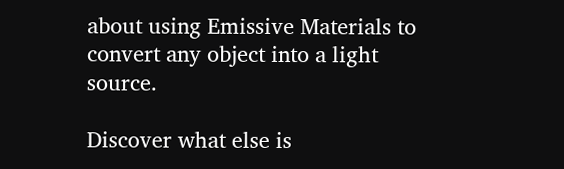about using Emissive Materials to convert any object into a light source.

Discover what else is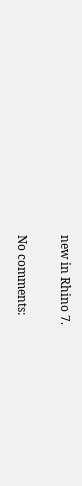new in Rhino 7.

No comments: